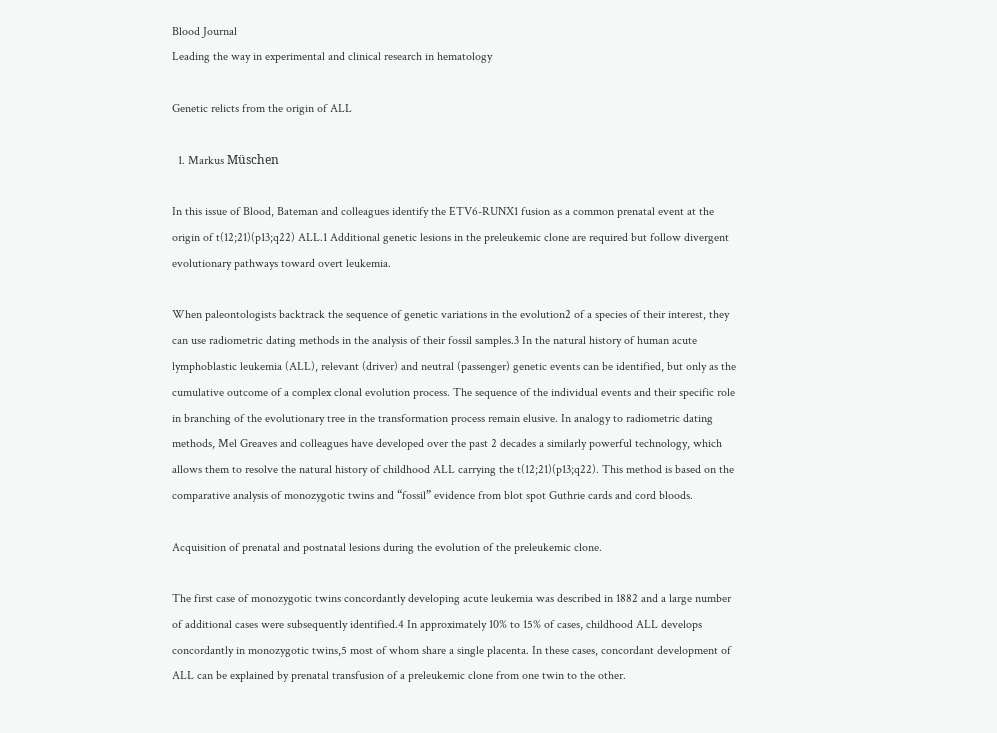Blood Journal
Leading the way in experimental and clinical research in hematology

Genetic relicts from the origin of ALL

  1. Markus Müschen

In this issue of Blood, Bateman and colleagues identify the ETV6-RUNX1 fusion as a common prenatal event at the origin of t(12;21)(p13;q22) ALL.1 Additional genetic lesions in the preleukemic clone are required but follow divergent evolutionary pathways toward overt leukemia.

When paleontologists backtrack the sequence of genetic variations in the evolution2 of a species of their interest, they can use radiometric dating methods in the analysis of their fossil samples.3 In the natural history of human acute lymphoblastic leukemia (ALL), relevant (driver) and neutral (passenger) genetic events can be identified, but only as the cumulative outcome of a complex clonal evolution process. The sequence of the individual events and their specific role in branching of the evolutionary tree in the transformation process remain elusive. In analogy to radiometric dating methods, Mel Greaves and colleagues have developed over the past 2 decades a similarly powerful technology, which allows them to resolve the natural history of childhood ALL carrying the t(12;21)(p13;q22). This method is based on the comparative analysis of monozygotic twins and “fossil” evidence from blot spot Guthrie cards and cord bloods.

Acquisition of prenatal and postnatal lesions during the evolution of the preleukemic clone.

The first case of monozygotic twins concordantly developing acute leukemia was described in 1882 and a large number of additional cases were subsequently identified.4 In approximately 10% to 15% of cases, childhood ALL develops concordantly in monozygotic twins,5 most of whom share a single placenta. In these cases, concordant development of ALL can be explained by prenatal transfusion of a preleukemic clone from one twin to the other.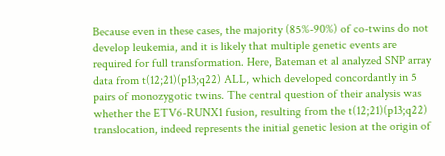Because even in these cases, the majority (85%-90%) of co-twins do not develop leukemia, and it is likely that multiple genetic events are required for full transformation. Here, Bateman et al analyzed SNP array data from t(12;21)(p13;q22) ALL, which developed concordantly in 5 pairs of monozygotic twins. The central question of their analysis was whether the ETV6-RUNX1 fusion, resulting from the t(12;21)(p13;q22) translocation, indeed represents the initial genetic lesion at the origin of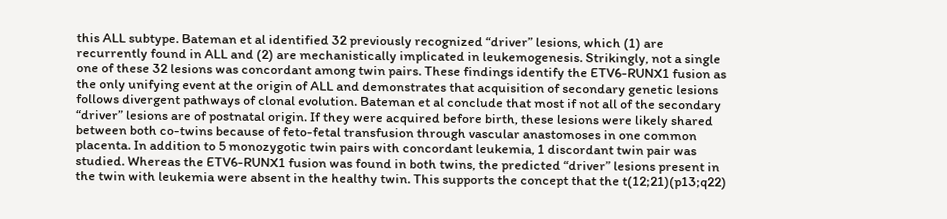this ALL subtype. Bateman et al identified 32 previously recognized “driver” lesions, which (1) are recurrently found in ALL and (2) are mechanistically implicated in leukemogenesis. Strikingly, not a single one of these 32 lesions was concordant among twin pairs. These findings identify the ETV6-RUNX1 fusion as the only unifying event at the origin of ALL and demonstrates that acquisition of secondary genetic lesions follows divergent pathways of clonal evolution. Bateman et al conclude that most if not all of the secondary “driver” lesions are of postnatal origin. If they were acquired before birth, these lesions were likely shared between both co-twins because of feto-fetal transfusion through vascular anastomoses in one common placenta. In addition to 5 monozygotic twin pairs with concordant leukemia, 1 discordant twin pair was studied. Whereas the ETV6-RUNX1 fusion was found in both twins, the predicted “driver” lesions present in the twin with leukemia were absent in the healthy twin. This supports the concept that the t(12;21)(p13;q22)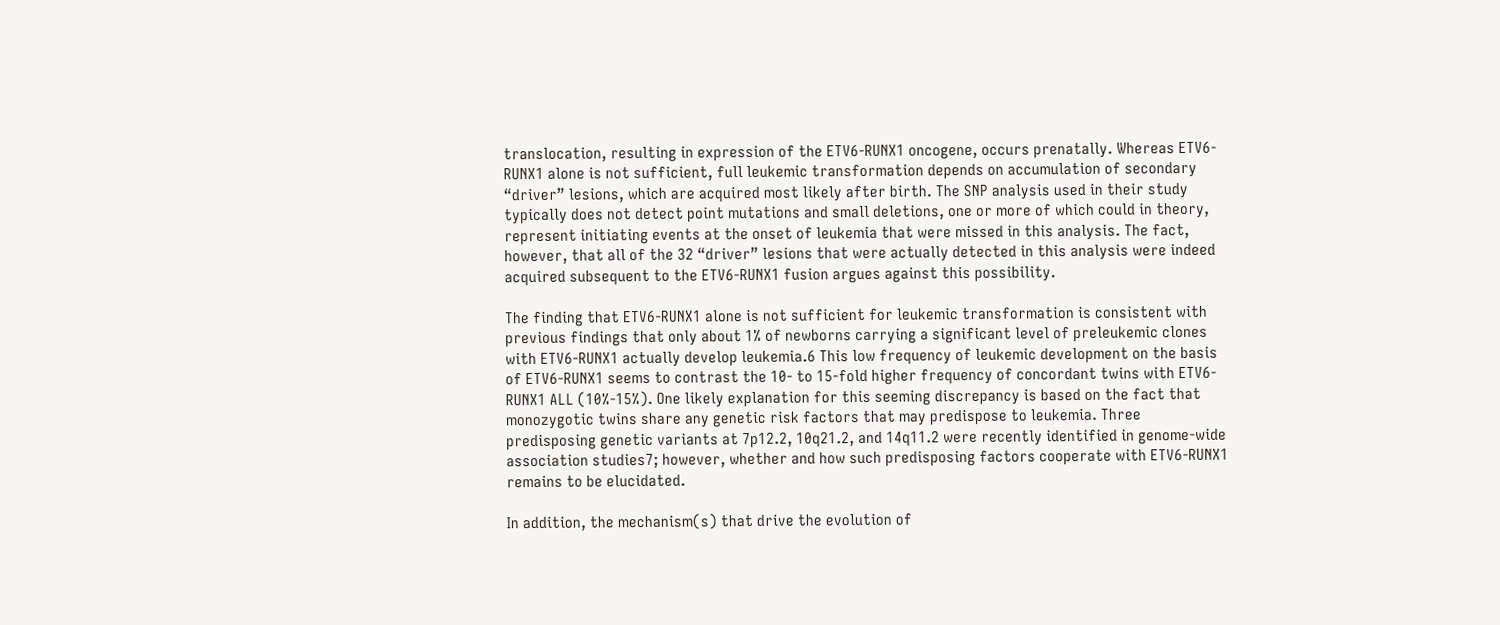translocation, resulting in expression of the ETV6-RUNX1 oncogene, occurs prenatally. Whereas ETV6-RUNX1 alone is not sufficient, full leukemic transformation depends on accumulation of secondary “driver” lesions, which are acquired most likely after birth. The SNP analysis used in their study typically does not detect point mutations and small deletions, one or more of which could in theory, represent initiating events at the onset of leukemia that were missed in this analysis. The fact, however, that all of the 32 “driver” lesions that were actually detected in this analysis were indeed acquired subsequent to the ETV6-RUNX1 fusion argues against this possibility.

The finding that ETV6-RUNX1 alone is not sufficient for leukemic transformation is consistent with previous findings that only about 1% of newborns carrying a significant level of preleukemic clones with ETV6-RUNX1 actually develop leukemia.6 This low frequency of leukemic development on the basis of ETV6-RUNX1 seems to contrast the 10- to 15-fold higher frequency of concordant twins with ETV6-RUNX1 ALL (10%-15%). One likely explanation for this seeming discrepancy is based on the fact that monozygotic twins share any genetic risk factors that may predispose to leukemia. Three predisposing genetic variants at 7p12.2, 10q21.2, and 14q11.2 were recently identified in genome-wide association studies7; however, whether and how such predisposing factors cooperate with ETV6-RUNX1 remains to be elucidated.

In addition, the mechanism(s) that drive the evolution of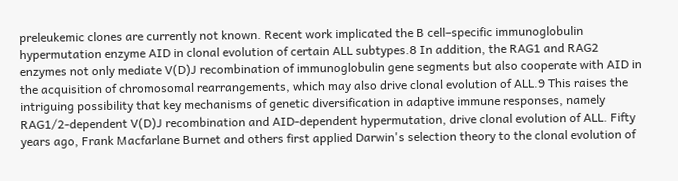preleukemic clones are currently not known. Recent work implicated the B cell–specific immunoglobulin hypermutation enzyme AID in clonal evolution of certain ALL subtypes.8 In addition, the RAG1 and RAG2 enzymes not only mediate V(D)J recombination of immunoglobulin gene segments but also cooperate with AID in the acquisition of chromosomal rearrangements, which may also drive clonal evolution of ALL.9 This raises the intriguing possibility that key mechanisms of genetic diversification in adaptive immune responses, namely RAG1/2-dependent V(D)J recombination and AID-dependent hypermutation, drive clonal evolution of ALL. Fifty years ago, Frank Macfarlane Burnet and others first applied Darwin's selection theory to the clonal evolution of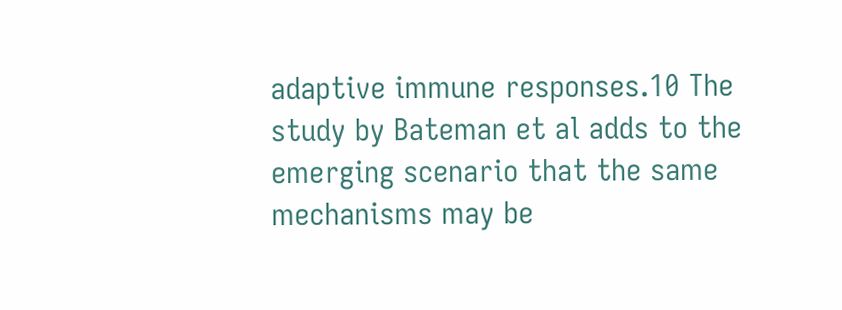adaptive immune responses.10 The study by Bateman et al adds to the emerging scenario that the same mechanisms may be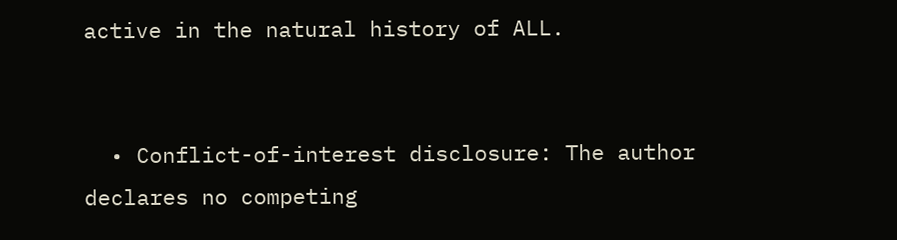active in the natural history of ALL.


  • Conflict-of-interest disclosure: The author declares no competing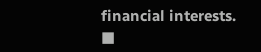financial interests. ■